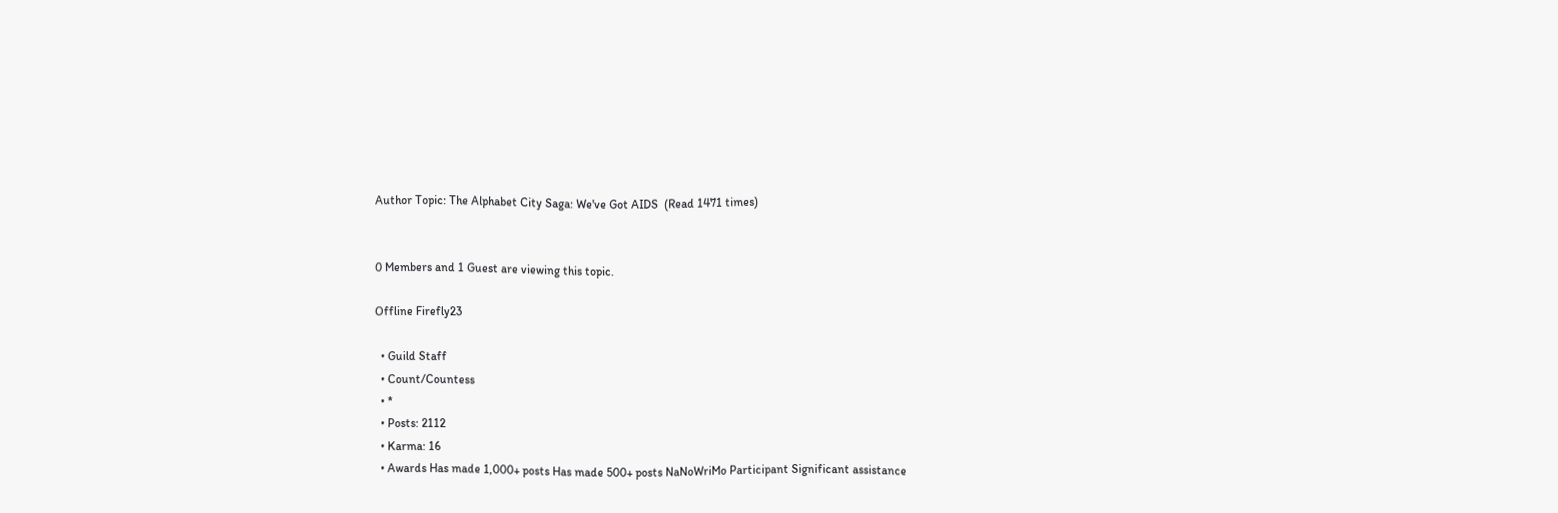Author Topic: The Alphabet City Saga: We've Got AIDS  (Read 1471 times)


0 Members and 1 Guest are viewing this topic.

Offline Firefly23

  • Guild Staff
  • Count/Countess
  • *
  • Posts: 2112
  • Karma: 16
  • Awards Has made 1,000+ posts Has made 500+ posts NaNoWriMo Participant Significant assistance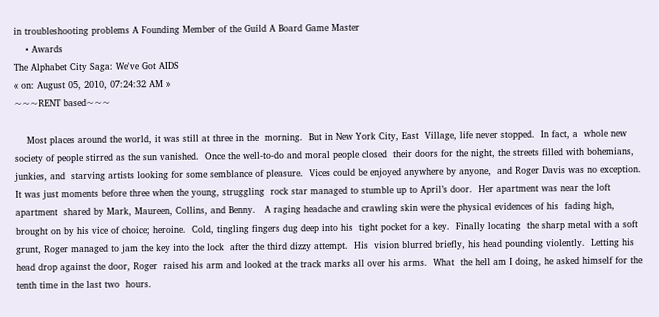in troubleshooting problems A Founding Member of the Guild A Board Game Master
    • Awards
The Alphabet City Saga: We've Got AIDS
« on: August 05, 2010, 07:24:32 AM »
~~~RENT based~~~

    Most places around the world, it was still at three in the  morning.  But in New York City, East  Village, life never stopped.  In fact, a  whole new society of people stirred as the sun vanished.  Once the well-to-do and moral people closed  their doors for the night, the streets filled with bohemians, junkies, and  starving artists looking for some semblance of pleasure.  Vices could be enjoyed anywhere by anyone,  and Roger Davis was no exception.
It was just moments before three when the young, struggling  rock star managed to stumble up to April’s door.  Her apartment was near the loft apartment  shared by Mark, Maureen, Collins, and Benny.   A raging headache and crawling skin were the physical evidences of his  fading high, brought on by his vice of choice; heroine.  Cold, tingling fingers dug deep into his  tight pocket for a key.  Finally locating  the sharp metal with a soft grunt, Roger managed to jam the key into the lock  after the third dizzy attempt.  His  vision blurred briefly, his head pounding violently.  Letting his head drop against the door, Roger  raised his arm and looked at the track marks all over his arms.  What  the hell am I doing, he asked himself for the tenth time in the last two  hours.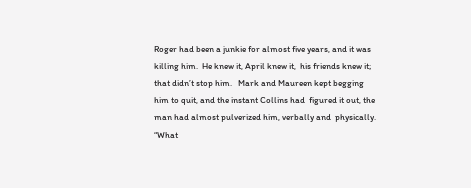Roger had been a junkie for almost five years, and it was  killing him.  He knew it, April knew it,  his friends knew it; that didn’t stop him.   Mark and Maureen kept begging him to quit, and the instant Collins had  figured it out, the man had almost pulverized him, verbally and  physically.  “What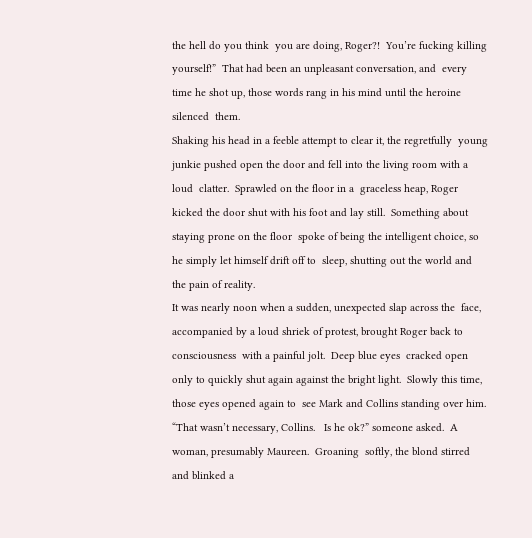the hell do you think  you are doing, Roger?!  You’re fucking killing yourself!”  That had been an unpleasant conversation, and  every time he shot up, those words rang in his mind until the heroine silenced  them.
Shaking his head in a feeble attempt to clear it, the regretfully  young junkie pushed open the door and fell into the living room with a loud  clatter.  Sprawled on the floor in a  graceless heap, Roger kicked the door shut with his foot and lay still.  Something about staying prone on the floor  spoke of being the intelligent choice, so he simply let himself drift off to  sleep, shutting out the world and the pain of reality.
It was nearly noon when a sudden, unexpected slap across the  face, accompanied by a loud shriek of protest, brought Roger back to consciousness  with a painful jolt.  Deep blue eyes  cracked open only to quickly shut again against the bright light.  Slowly this time, those eyes opened again to  see Mark and Collins standing over him.   “That wasn’t necessary, Collins.   Is he ok?” someone asked.  A  woman, presumably Maureen.  Groaning  softly, the blond stirred and blinked a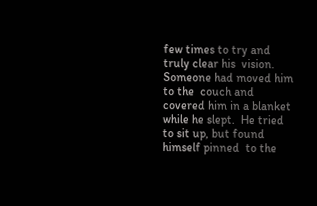few times to try and truly clear his  vision.  Someone had moved him to the  couch and covered him in a blanket while he slept.  He tried to sit up, but found himself pinned  to the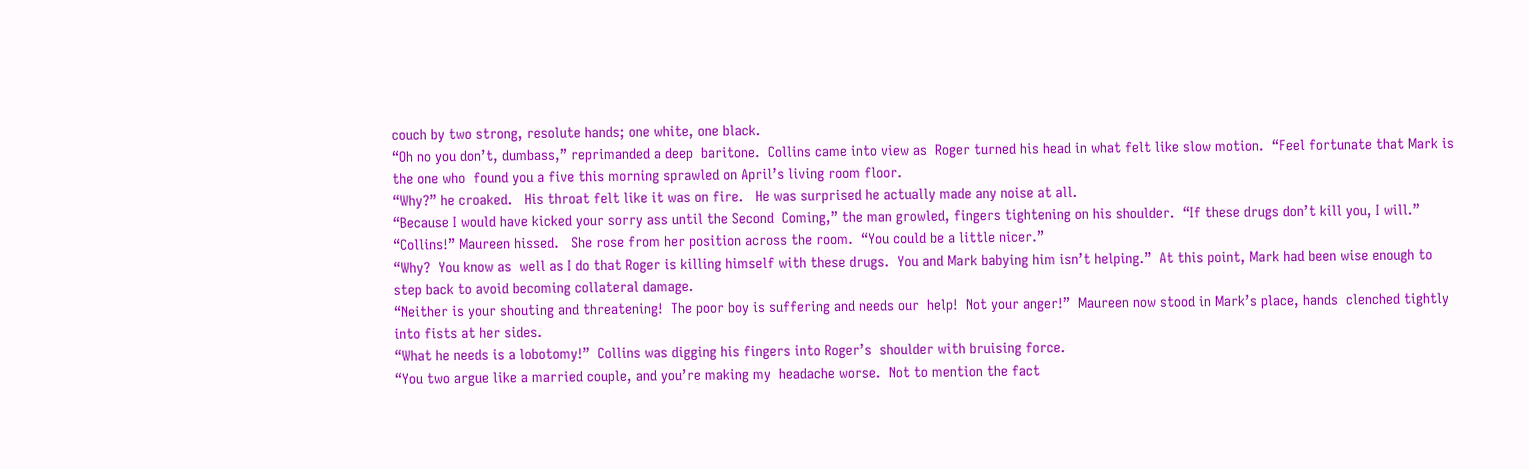couch by two strong, resolute hands; one white, one black.
“Oh no you don’t, dumbass,” reprimanded a deep  baritone.  Collins came into view as  Roger turned his head in what felt like slow motion.  “Feel fortunate that Mark is the one who  found you a five this morning sprawled on April’s living room floor.
“Why?” he croaked.   His throat felt like it was on fire.   He was surprised he actually made any noise at all.
“Because I would have kicked your sorry ass until the Second  Coming,” the man growled, fingers tightening on his shoulder.  “If these drugs don’t kill you, I will.”
“Collins!” Maureen hissed.   She rose from her position across the room.  “You could be a little nicer.”
“Why?  You know as  well as I do that Roger is killing himself with these drugs.  You and Mark babying him isn’t helping.”  At this point, Mark had been wise enough to  step back to avoid becoming collateral damage.
“Neither is your shouting and threatening!  The poor boy is suffering and needs our  help!  Not your anger!”  Maureen now stood in Mark’s place, hands  clenched tightly into fists at her sides.
“What he needs is a lobotomy!”  Collins was digging his fingers into Roger’s  shoulder with bruising force.
“You two argue like a married couple, and you’re making my  headache worse.  Not to mention the fact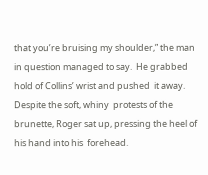that you’re bruising my shoulder,” the man in question managed to say.  He grabbed hold of Collins’ wrist and pushed  it away.  Despite the soft, whiny  protests of the brunette, Roger sat up, pressing the heel of his hand into his  forehead.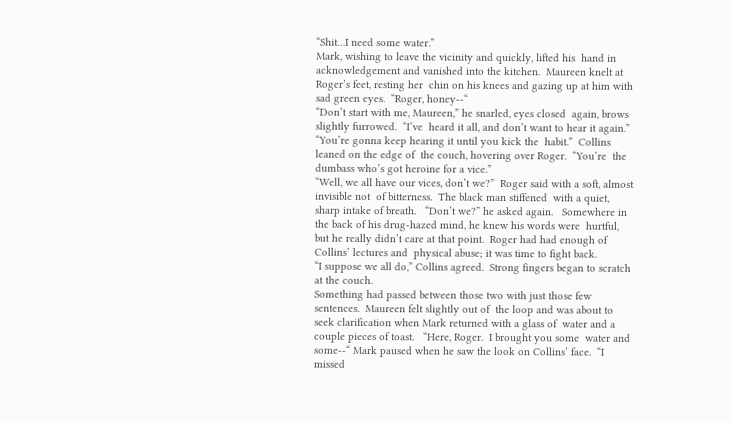“Shit…I need some water.”
Mark, wishing to leave the vicinity and quickly, lifted his  hand in acknowledgement and vanished into the kitchen.  Maureen knelt at Roger’s feet, resting her  chin on his knees and gazing up at him with sad green eyes.  “Roger, honey--“
“Don’t start with me, Maureen,” he snarled, eyes closed  again, brows slightly furrowed.  “I’ve  heard it all, and don’t want to hear it again.”
“You’re gonna keep hearing it until you kick the  habit.”  Collins leaned on the edge of  the couch, hovering over Roger.  “You’re  the dumbass who’s got heroine for a vice.”
“Well, we all have our vices, don’t we?”  Roger said with a soft, almost invisible not  of bitterness.  The black man stiffened  with a quiet, sharp intake of breath.   “Don’t we?” he asked again.   Somewhere in the back of his drug-hazed mind, he knew his words were  hurtful, but he really didn’t care at that point.  Roger had had enough of Collins’ lectures and  physical abuse; it was time to fight back.
“I suppose we all do,” Collins agreed.  Strong fingers began to scratch at the couch.
Something had passed between those two with just those few  sentences.  Maureen felt slightly out of  the loop and was about to seek clarification when Mark returned with a glass of  water and a couple pieces of toast.   “Here, Roger.  I brought you some  water and some--“ Mark paused when he saw the look on Collins’ face.  “I missed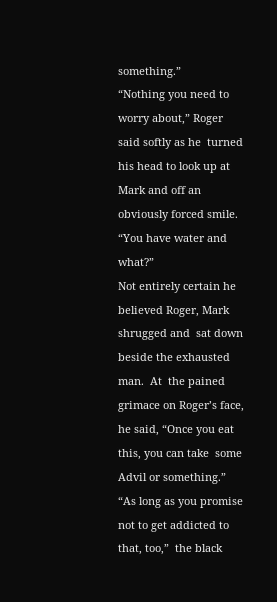something.”
“Nothing you need to worry about,” Roger said softly as he  turned his head to look up at Mark and off an obviously forced smile.  “You have water and what?”
Not entirely certain he believed Roger, Mark shrugged and  sat down beside the exhausted man.  At  the pained grimace on Roger’s face, he said, “Once you eat this, you can take  some Advil or something.”
“As long as you promise not to get addicted to that, too,”  the black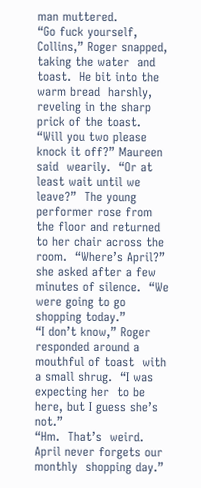man muttered.
“Go fuck yourself, Collins,” Roger snapped, taking the water  and toast.  He bit into the warm bread  harshly, reveling in the sharp prick of the toast.
“Will you two please knock it off?” Maureen said  wearily.  “Or at least wait until we  leave?”  The young performer rose from  the floor and returned to her chair across the room.  “Where’s April?” she asked after a few  minutes of silence.  “We were going to go  shopping today.”
“I don’t know,” Roger responded around a mouthful of toast  with a small shrug.  “I was expecting her  to be here, but I guess she’s not.”
“Hm.  That’s  weird.  April never forgets our monthly  shopping day.”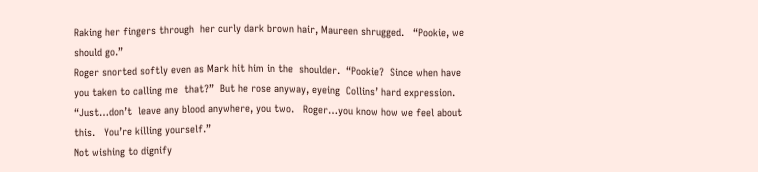Raking her fingers through  her curly dark brown hair, Maureen shrugged.   “Pookie, we should go.”
Roger snorted softly even as Mark hit him in the  shoulder.  “Pookie?  Since when have you taken to calling me  that?”  But he rose anyway, eyeing  Collins’ hard expression.  “Just…don’t  leave any blood anywhere, you two.   Roger…you know how we feel about this.   You’re killing yourself.”
Not wishing to dignify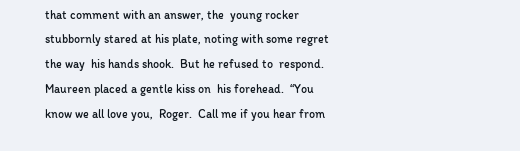that comment with an answer, the  young rocker stubbornly stared at his plate, noting with some regret the way  his hands shook.  But he refused to  respond.  Maureen placed a gentle kiss on  his forehead.  “You know we all love you,  Roger.  Call me if you hear from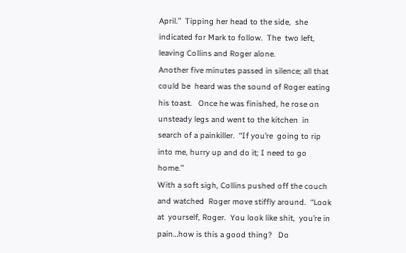April.”  Tipping her head to the side,  she indicated for Mark to follow.  The  two left, leaving Collins and Roger alone.
Another five minutes passed in silence; all that could be  heard was the sound of Roger eating his toast.   Once he was finished, he rose on unsteady legs and went to the kitchen  in search of a painkiller.  “If you’re  going to rip into me, hurry up and do it; I need to go home.”
With a soft sigh, Collins pushed off the couch and watched  Roger move stiffly around.  “Look at  yourself, Roger.  You look like shit,  you’re in pain…how is this a good thing?   Do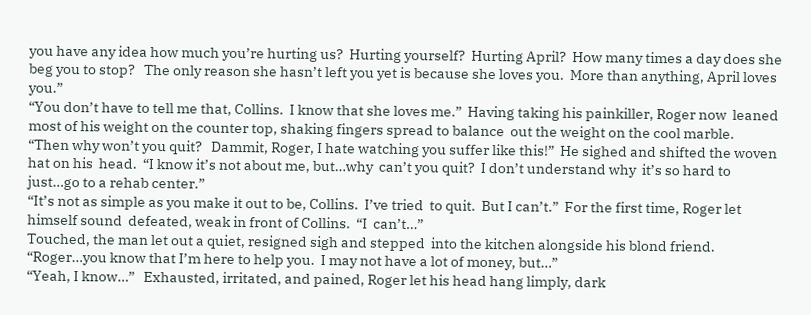you have any idea how much you’re hurting us?  Hurting yourself?  Hurting April?  How many times a day does she beg you to stop?   The only reason she hasn’t left you yet is because she loves you.  More than anything, April loves you.”
“You don’t have to tell me that, Collins.  I know that she loves me.”  Having taking his painkiller, Roger now  leaned most of his weight on the counter top, shaking fingers spread to balance  out the weight on the cool marble.
“Then why won’t you quit?   Dammit, Roger, I hate watching you suffer like this!”  He sighed and shifted the woven hat on his  head.  “I know it’s not about me, but…why  can’t you quit?  I don’t understand why  it’s so hard to just…go to a rehab center.”
“It’s not as simple as you make it out to be, Collins.  I’ve tried  to quit.  But I can’t.”  For the first time, Roger let himself sound  defeated, weak in front of Collins.  “I  can’t…”
Touched, the man let out a quiet, resigned sigh and stepped  into the kitchen alongside his blond friend.   “Roger…you know that I’m here to help you.  I may not have a lot of money, but…”
“Yeah, I know…”   Exhausted, irritated, and pained, Roger let his head hang limply, dark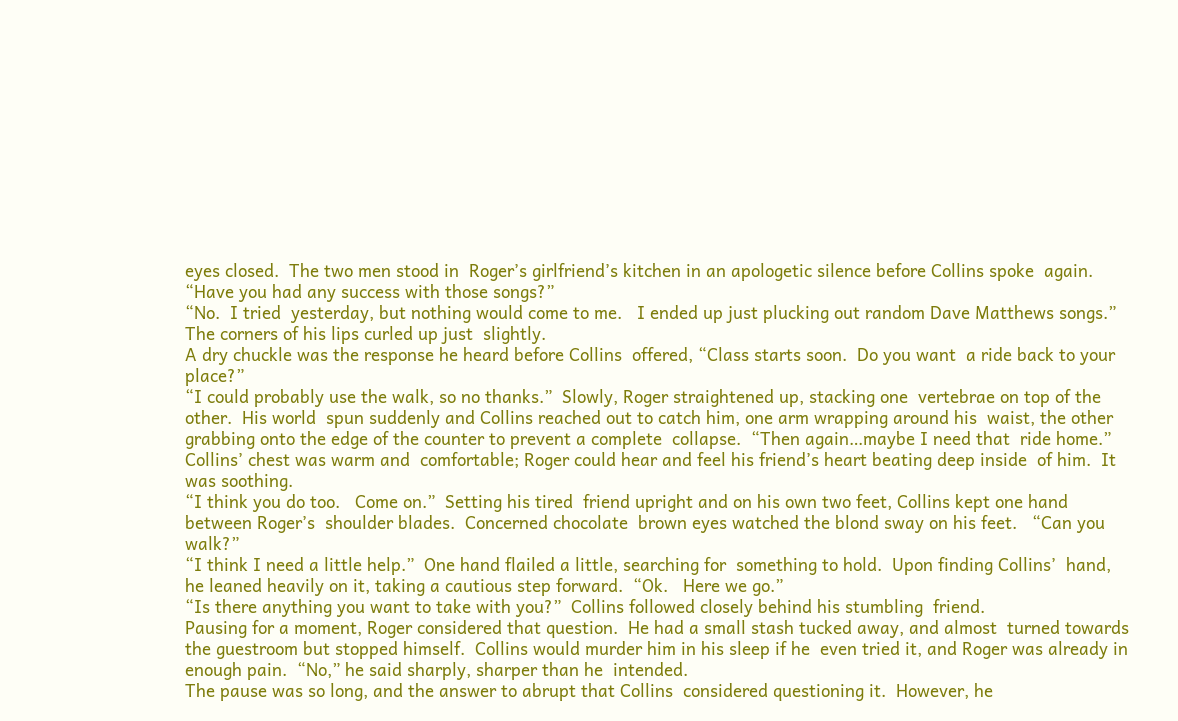eyes closed.  The two men stood in  Roger’s girlfriend’s kitchen in an apologetic silence before Collins spoke  again.
“Have you had any success with those songs?”
“No.  I tried  yesterday, but nothing would come to me.   I ended up just plucking out random Dave Matthews songs.”  The corners of his lips curled up just  slightly.
A dry chuckle was the response he heard before Collins  offered, “Class starts soon.  Do you want  a ride back to your place?”
“I could probably use the walk, so no thanks.”  Slowly, Roger straightened up, stacking one  vertebrae on top of the other.  His world  spun suddenly and Collins reached out to catch him, one arm wrapping around his  waist, the other grabbing onto the edge of the counter to prevent a complete  collapse.  “Then again…maybe I need that  ride home.”  Collins’ chest was warm and  comfortable; Roger could hear and feel his friend’s heart beating deep inside  of him.  It was soothing.
“I think you do too.   Come on.”  Setting his tired  friend upright and on his own two feet, Collins kept one hand between Roger’s  shoulder blades.  Concerned chocolate  brown eyes watched the blond sway on his feet.   “Can you walk?”
“I think I need a little help.”  One hand flailed a little, searching for  something to hold.  Upon finding Collins’  hand, he leaned heavily on it, taking a cautious step forward.  “Ok.   Here we go.”
“Is there anything you want to take with you?”  Collins followed closely behind his stumbling  friend.
Pausing for a moment, Roger considered that question.  He had a small stash tucked away, and almost  turned towards the guestroom but stopped himself.  Collins would murder him in his sleep if he  even tried it, and Roger was already in enough pain.  “No,” he said sharply, sharper than he  intended.
The pause was so long, and the answer to abrupt that Collins  considered questioning it.  However, he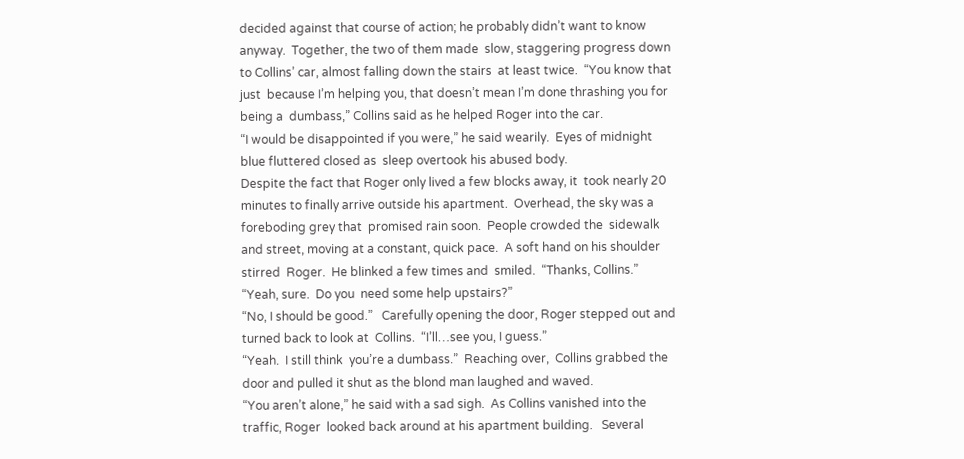decided against that course of action; he probably didn’t want to know  anyway.  Together, the two of them made  slow, staggering progress down to Collins’ car, almost falling down the stairs  at least twice.  “You know that just  because I’m helping you, that doesn’t mean I’m done thrashing you for being a  dumbass,” Collins said as he helped Roger into the car.
“I would be disappointed if you were,” he said wearily.  Eyes of midnight blue fluttered closed as  sleep overtook his abused body.
Despite the fact that Roger only lived a few blocks away, it  took nearly 20 minutes to finally arrive outside his apartment.  Overhead, the sky was a foreboding grey that  promised rain soon.  People crowded the  sidewalk and street, moving at a constant, quick pace.  A soft hand on his shoulder stirred  Roger.  He blinked a few times and  smiled.  “Thanks, Collins.”
“Yeah, sure.  Do you  need some help upstairs?”
“No, I should be good.”   Carefully opening the door, Roger stepped out and turned back to look at  Collins.  “I’ll…see you, I guess.”
“Yeah.  I still think  you’re a dumbass.”  Reaching over,  Collins grabbed the door and pulled it shut as the blond man laughed and waved.
“You aren’t alone,” he said with a sad sigh.  As Collins vanished into the traffic, Roger  looked back around at his apartment building.   Several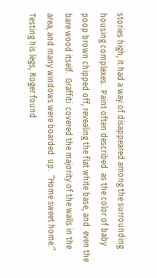stories high, it had a way of disappeared among the surrounding  housing complexes.  Paint often described  as the color of baby poop brown chipped off, revealing the flat white base, and  even the bare wood itself.  Graffiti  covered the majority of the walls in the area, and many windows were boarded  up.  “Home sweet home.”
Testing his legs, Roger found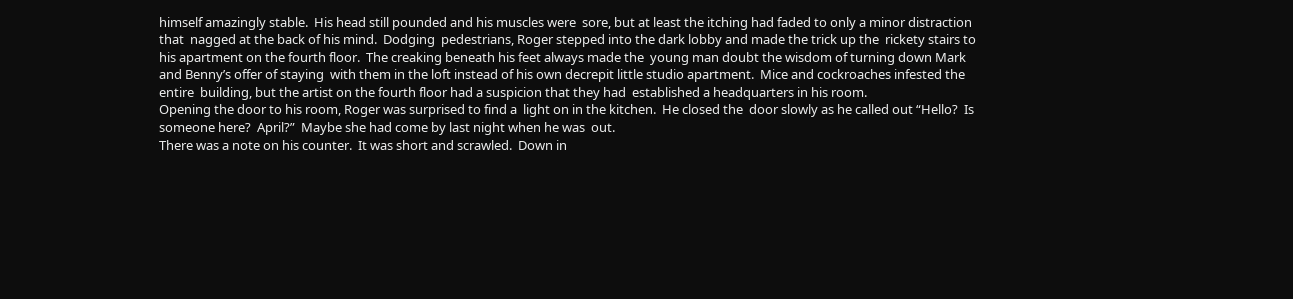himself amazingly stable.  His head still pounded and his muscles were  sore, but at least the itching had faded to only a minor distraction that  nagged at the back of his mind.  Dodging  pedestrians, Roger stepped into the dark lobby and made the trick up the  rickety stairs to his apartment on the fourth floor.  The creaking beneath his feet always made the  young man doubt the wisdom of turning down Mark and Benny’s offer of staying  with them in the loft instead of his own decrepit little studio apartment.  Mice and cockroaches infested the entire  building, but the artist on the fourth floor had a suspicion that they had  established a headquarters in his room.
Opening the door to his room, Roger was surprised to find a  light on in the kitchen.  He closed the  door slowly as he called out “Hello?  Is  someone here?  April?”  Maybe she had come by last night when he was  out.
There was a note on his counter.  It was short and scrawled.  Down in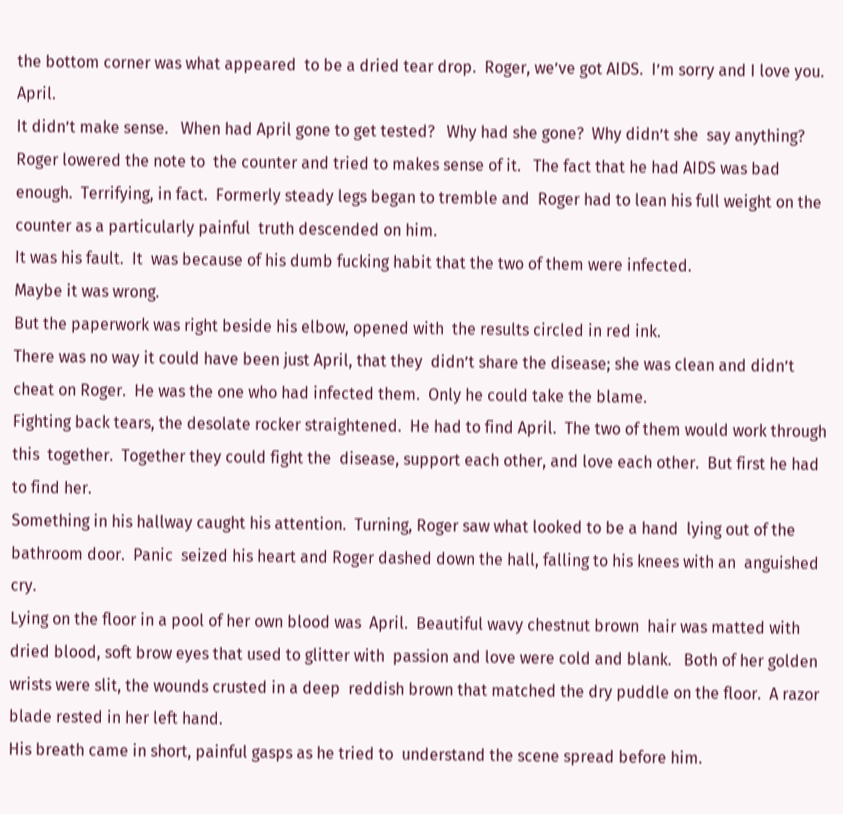the bottom corner was what appeared  to be a dried tear drop.  Roger, we’ve got AIDS.  I’m sorry and I love you.  April.
It didn’t make sense.   When had April gone to get tested?   Why had she gone?  Why didn’t she  say anything?  Roger lowered the note to  the counter and tried to makes sense of it.   The fact that he had AIDS was bad enough.  Terrifying, in fact.  Formerly steady legs began to tremble and  Roger had to lean his full weight on the counter as a particularly painful  truth descended on him.
It was his fault.  It  was because of his dumb fucking habit that the two of them were infected.
Maybe it was wrong.
But the paperwork was right beside his elbow, opened with  the results circled in red ink.
There was no way it could have been just April, that they  didn’t share the disease; she was clean and didn’t cheat on Roger.  He was the one who had infected them.  Only he could take the blame.
Fighting back tears, the desolate rocker straightened.  He had to find April.  The two of them would work through this  together.  Together they could fight the  disease, support each other, and love each other.  But first he had to find her.
Something in his hallway caught his attention.  Turning, Roger saw what looked to be a hand  lying out of the bathroom door.  Panic  seized his heart and Roger dashed down the hall, falling to his knees with an  anguished cry.
Lying on the floor in a pool of her own blood was  April.  Beautiful wavy chestnut brown  hair was matted with dried blood, soft brow eyes that used to glitter with  passion and love were cold and blank.   Both of her golden wrists were slit, the wounds crusted in a deep  reddish brown that matched the dry puddle on the floor.  A razor blade rested in her left hand.
His breath came in short, painful gasps as he tried to  understand the scene spread before him.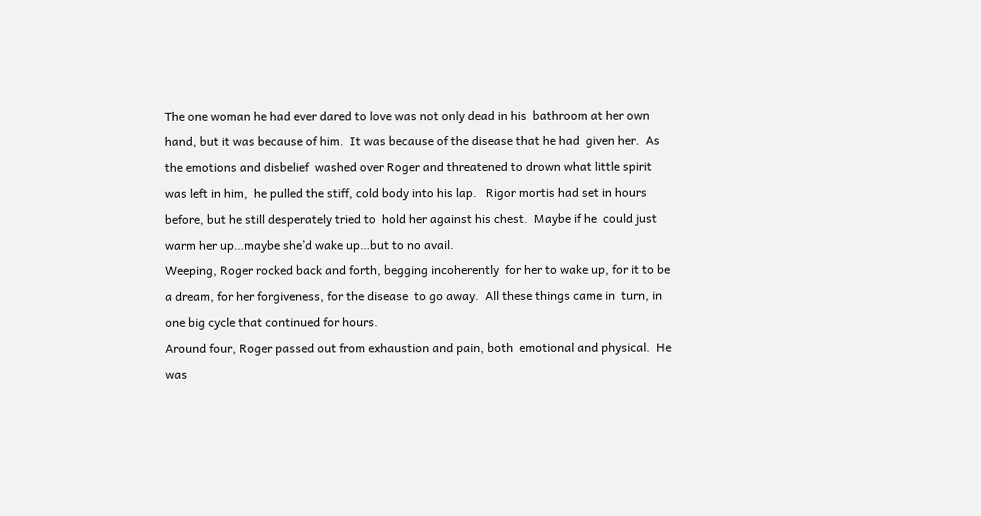The one woman he had ever dared to love was not only dead in his  bathroom at her own hand, but it was because of him.  It was because of the disease that he had  given her.  As the emotions and disbelief  washed over Roger and threatened to drown what little spirit was left in him,  he pulled the stiff, cold body into his lap.   Rigor mortis had set in hours before, but he still desperately tried to  hold her against his chest.  Maybe if he  could just warm her up…maybe she’d wake up…but to no avail.
Weeping, Roger rocked back and forth, begging incoherently  for her to wake up, for it to be a dream, for her forgiveness, for the disease  to go away.  All these things came in  turn, in one big cycle that continued for hours.
Around four, Roger passed out from exhaustion and pain, both  emotional and physical.  He was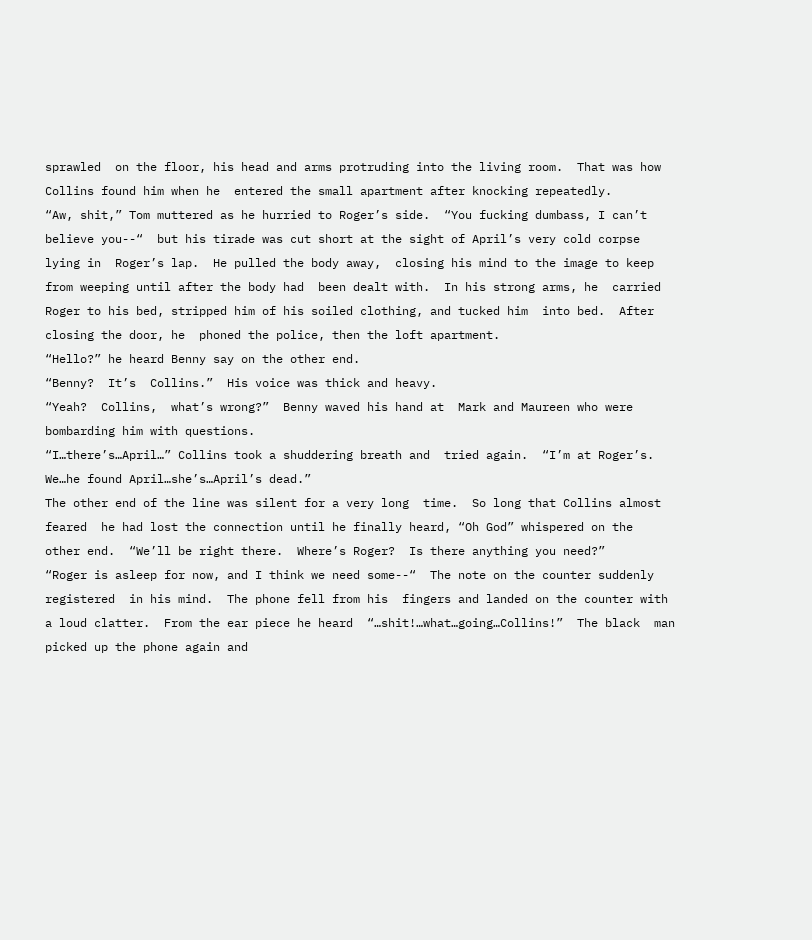sprawled  on the floor, his head and arms protruding into the living room.  That was how Collins found him when he  entered the small apartment after knocking repeatedly.
“Aw, shit,” Tom muttered as he hurried to Roger’s side.  “You fucking dumbass, I can’t believe you--“  but his tirade was cut short at the sight of April’s very cold corpse lying in  Roger’s lap.  He pulled the body away,  closing his mind to the image to keep from weeping until after the body had  been dealt with.  In his strong arms, he  carried Roger to his bed, stripped him of his soiled clothing, and tucked him  into bed.  After closing the door, he  phoned the police, then the loft apartment.
“Hello?” he heard Benny say on the other end.
“Benny?  It’s  Collins.”  His voice was thick and heavy.
“Yeah?  Collins,  what’s wrong?”  Benny waved his hand at  Mark and Maureen who were bombarding him with questions.
“I…there’s…April…” Collins took a shuddering breath and  tried again.  “I’m at Roger’s.  We…he found April…she’s…April’s dead.”
The other end of the line was silent for a very long  time.  So long that Collins almost feared  he had lost the connection until he finally heard, “Oh God” whispered on the  other end.  “We’ll be right there.  Where’s Roger?  Is there anything you need?”
“Roger is asleep for now, and I think we need some--“  The note on the counter suddenly registered  in his mind.  The phone fell from his  fingers and landed on the counter with a loud clatter.  From the ear piece he heard  “…shit!…what…going…Collins!”  The black  man picked up the phone again and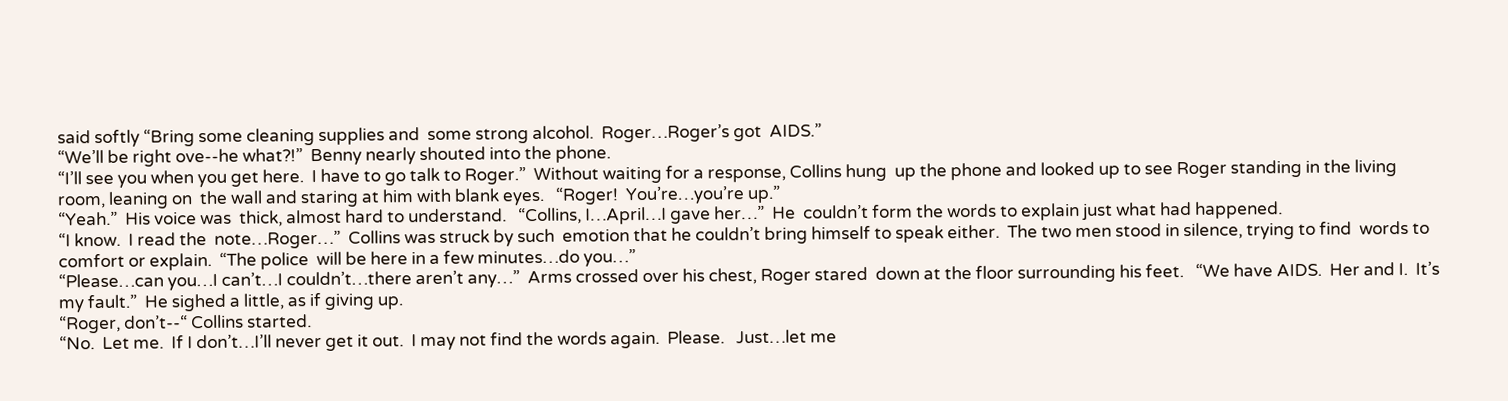said softly “Bring some cleaning supplies and  some strong alcohol.  Roger…Roger’s got  AIDS.”
“We’ll be right ove--he what?!”  Benny nearly shouted into the phone.
“I’ll see you when you get here.  I have to go talk to Roger.”  Without waiting for a response, Collins hung  up the phone and looked up to see Roger standing in the living room, leaning on  the wall and staring at him with blank eyes.   “Roger!  You’re…you’re up.”
“Yeah.”  His voice was  thick, almost hard to understand.   “Collins, I…April…I gave her…”  He  couldn’t form the words to explain just what had happened.
“I know.  I read the  note…Roger…”  Collins was struck by such  emotion that he couldn’t bring himself to speak either.  The two men stood in silence, trying to find  words to comfort or explain.  “The police  will be here in a few minutes…do you…”
“Please…can you…I can’t…I couldn’t…there aren’t any…”  Arms crossed over his chest, Roger stared  down at the floor surrounding his feet.   “We have AIDS.  Her and I.  It’s my fault.”  He sighed a little, as if giving up.
“Roger, don’t--“ Collins started.
“No.  Let me.  If I don’t…I’ll never get it out.  I may not find the words again.  Please.   Just…let me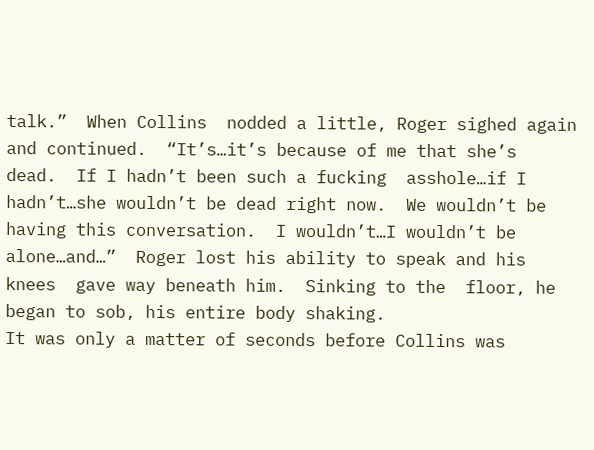talk.”  When Collins  nodded a little, Roger sighed again and continued.  “It’s…it’s because of me that she’s  dead.  If I hadn’t been such a fucking  asshole…if I hadn’t…she wouldn’t be dead right now.  We wouldn’t be having this conversation.  I wouldn’t…I wouldn’t be alone…and…”  Roger lost his ability to speak and his knees  gave way beneath him.  Sinking to the  floor, he began to sob, his entire body shaking.
It was only a matter of seconds before Collins was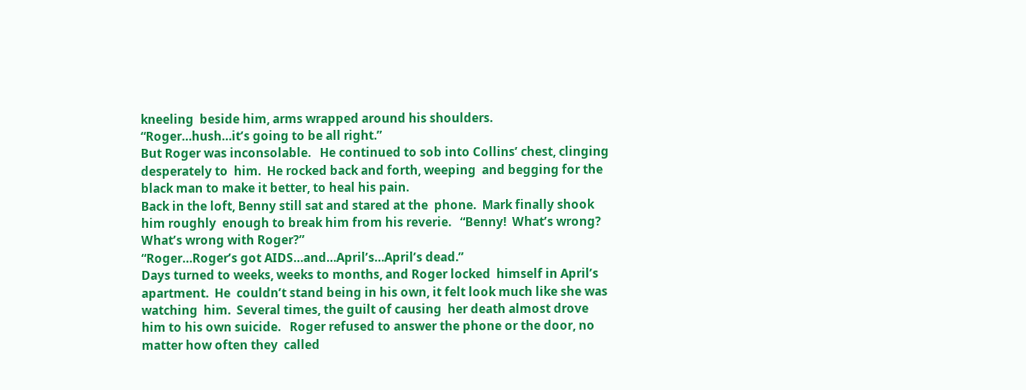kneeling  beside him, arms wrapped around his shoulders.   “Roger…hush…it’s going to be all right.”
But Roger was inconsolable.   He continued to sob into Collins’ chest, clinging desperately to  him.  He rocked back and forth, weeping  and begging for the black man to make it better, to heal his pain.
Back in the loft, Benny still sat and stared at the  phone.  Mark finally shook him roughly  enough to break him from his reverie.   “Benny!  What’s wrong?  What’s wrong with Roger?”
“Roger…Roger’s got AIDS…and…April’s…April’s dead.”
Days turned to weeks, weeks to months, and Roger locked  himself in April’s apartment.  He  couldn’t stand being in his own, it felt look much like she was watching  him.  Several times, the guilt of causing  her death almost drove him to his own suicide.   Roger refused to answer the phone or the door, no matter how often they  called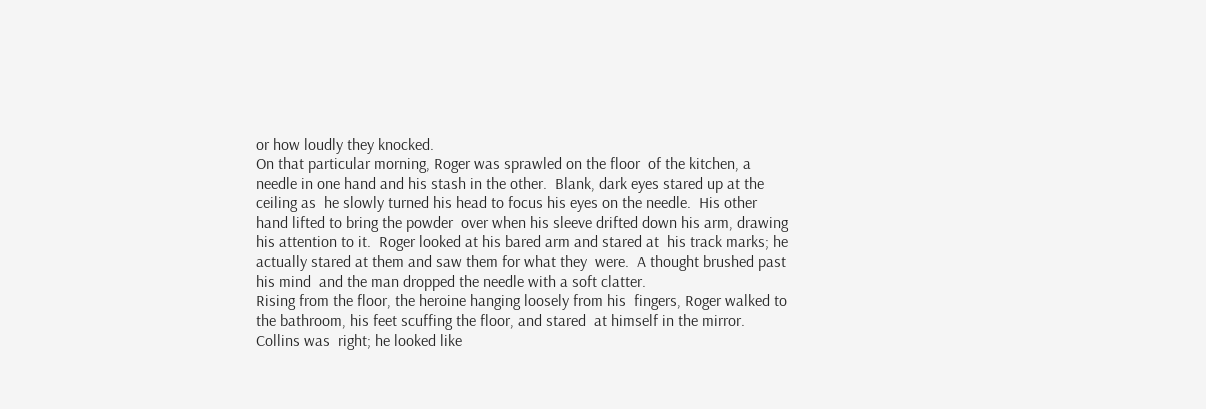or how loudly they knocked.
On that particular morning, Roger was sprawled on the floor  of the kitchen, a needle in one hand and his stash in the other.  Blank, dark eyes stared up at the ceiling as  he slowly turned his head to focus his eyes on the needle.  His other hand lifted to bring the powder  over when his sleeve drifted down his arm, drawing his attention to it.  Roger looked at his bared arm and stared at  his track marks; he actually stared at them and saw them for what they  were.  A thought brushed past his mind  and the man dropped the needle with a soft clatter.
Rising from the floor, the heroine hanging loosely from his  fingers, Roger walked to the bathroom, his feet scuffing the floor, and stared  at himself in the mirror.  Collins was  right; he looked like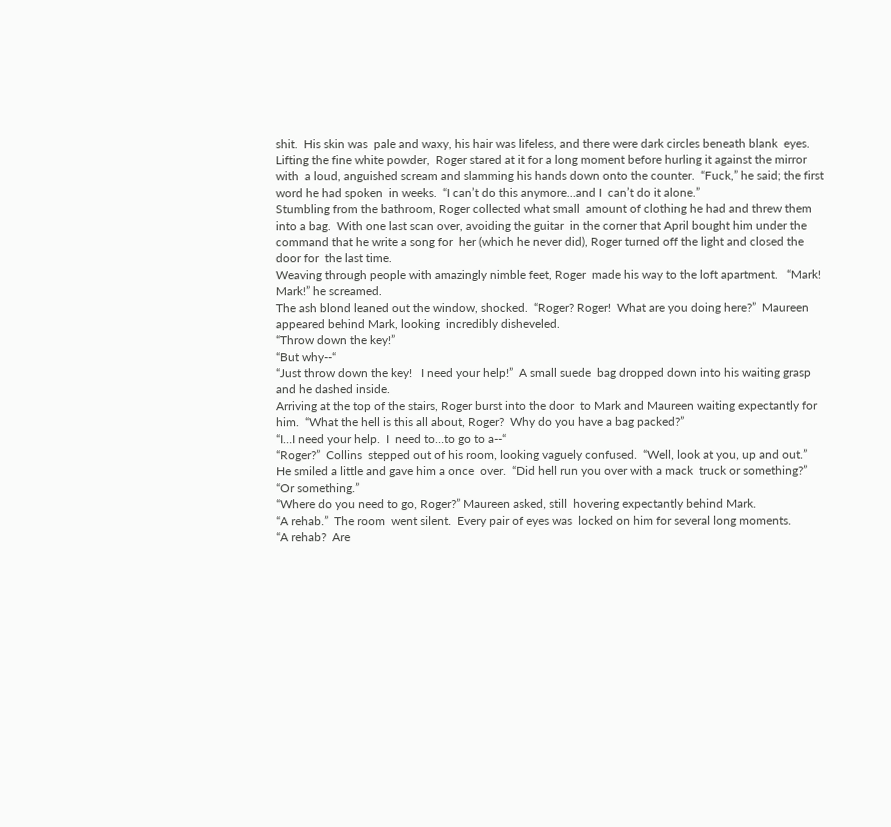shit.  His skin was  pale and waxy, his hair was lifeless, and there were dark circles beneath blank  eyes.  Lifting the fine white powder,  Roger stared at it for a long moment before hurling it against the mirror with  a loud, anguished scream and slamming his hands down onto the counter.  “Fuck,” he said; the first word he had spoken  in weeks.  “I can’t do this anymore…and I  can’t do it alone.”
Stumbling from the bathroom, Roger collected what small  amount of clothing he had and threw them into a bag.  With one last scan over, avoiding the guitar  in the corner that April bought him under the command that he write a song for  her (which he never did), Roger turned off the light and closed the door for  the last time.
Weaving through people with amazingly nimble feet, Roger  made his way to the loft apartment.   “Mark!  Mark!” he screamed.
The ash blond leaned out the window, shocked.  “Roger? Roger!  What are you doing here?”  Maureen appeared behind Mark, looking  incredibly disheveled.
“Throw down the key!”
“But why--“
“Just throw down the key!   I need your help!”  A small suede  bag dropped down into his waiting grasp and he dashed inside.
Arriving at the top of the stairs, Roger burst into the door  to Mark and Maureen waiting expectantly for him.  “What the hell is this all about, Roger?  Why do you have a bag packed?”
“I…I need your help.  I  need to…to go to a--“
“Roger?”  Collins  stepped out of his room, looking vaguely confused.  “Well, look at you, up and out.”  He smiled a little and gave him a once  over.  “Did hell run you over with a mack  truck or something?”
“Or something.”
“Where do you need to go, Roger?” Maureen asked, still  hovering expectantly behind Mark.
“A rehab.”  The room  went silent.  Every pair of eyes was  locked on him for several long moments.
“A rehab?  Are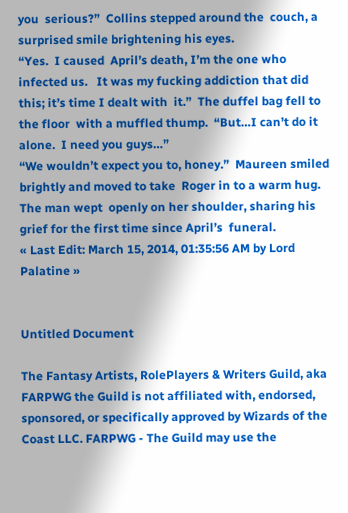you  serious?”  Collins stepped around the  couch, a surprised smile brightening his eyes.
“Yes.  I caused  April’s death, I’m the one who infected us.   It was my fucking addiction that did this; it’s time I dealt with  it.”  The duffel bag fell to the floor  with a muffled thump.  “But…I can’t do it  alone.  I need you guys…”
“We wouldn’t expect you to, honey.”  Maureen smiled brightly and moved to take  Roger in to a warm hug.  The man wept  openly on her shoulder, sharing his grief for the first time since April’s  funeral.
« Last Edit: March 15, 2014, 01:35:56 AM by Lord Palatine »


Untitled Document

The Fantasy Artists, RolePlayers & Writers Guild, aka FARPWG the Guild is not affiliated with, endorsed, sponsored, or specifically approved by Wizards of the Coast LLC. FARPWG - The Guild may use the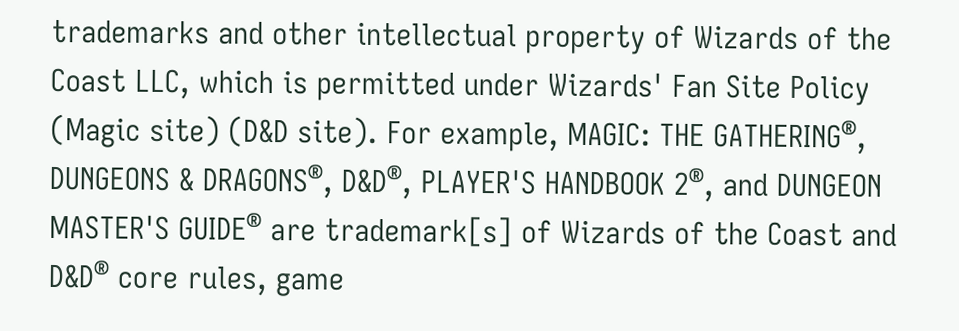trademarks and other intellectual property of Wizards of the Coast LLC, which is permitted under Wizards' Fan Site Policy (Magic site) (D&D site). For example, MAGIC: THE GATHERING®, DUNGEONS & DRAGONS®, D&D®, PLAYER'S HANDBOOK 2®, and DUNGEON MASTER'S GUIDE® are trademark[s] of Wizards of the Coast and D&D® core rules, game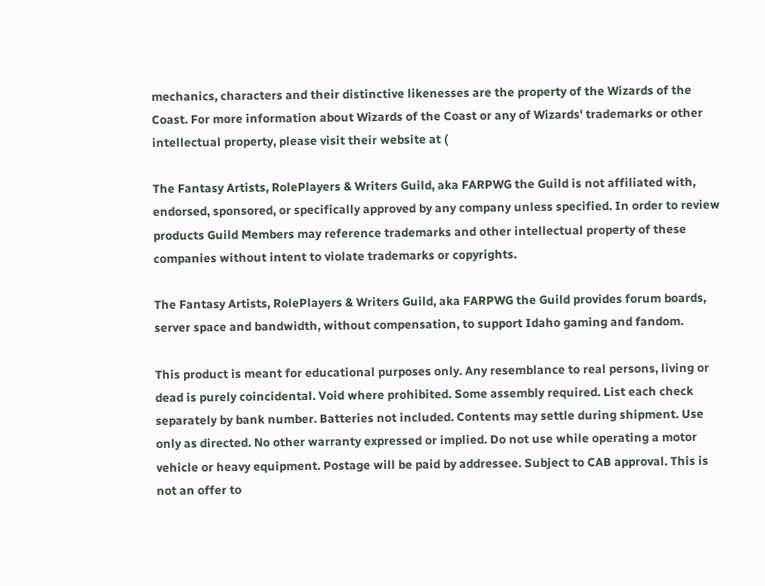mechanics, characters and their distinctive likenesses are the property of the Wizards of the Coast. For more information about Wizards of the Coast or any of Wizards' trademarks or other intellectual property, please visit their website at (

The Fantasy Artists, RolePlayers & Writers Guild, aka FARPWG the Guild is not affiliated with, endorsed, sponsored, or specifically approved by any company unless specified. In order to review products Guild Members may reference trademarks and other intellectual property of these companies without intent to violate trademarks or copyrights.

The Fantasy Artists, RolePlayers & Writers Guild, aka FARPWG the Guild provides forum boards, server space and bandwidth, without compensation, to support Idaho gaming and fandom.

This product is meant for educational purposes only. Any resemblance to real persons, living or dead is purely coincidental. Void where prohibited. Some assembly required. List each check separately by bank number. Batteries not included. Contents may settle during shipment. Use only as directed. No other warranty expressed or implied. Do not use while operating a motor vehicle or heavy equipment. Postage will be paid by addressee. Subject to CAB approval. This is not an offer to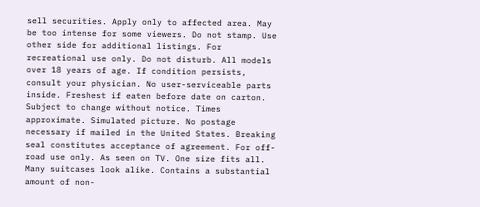sell securities. Apply only to affected area. May be too intense for some viewers. Do not stamp. Use other side for additional listings. For recreational use only. Do not disturb. All models over 18 years of age. If condition persists, consult your physician. No user-serviceable parts inside. Freshest if eaten before date on carton. Subject to change without notice. Times approximate. Simulated picture. No postage necessary if mailed in the United States. Breaking seal constitutes acceptance of agreement. For off-road use only. As seen on TV. One size fits all. Many suitcases look alike. Contains a substantial amount of non-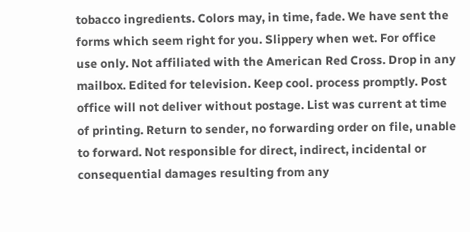tobacco ingredients. Colors may, in time, fade. We have sent the forms which seem right for you. Slippery when wet. For office use only. Not affiliated with the American Red Cross. Drop in any mailbox. Edited for television. Keep cool. process promptly. Post office will not deliver without postage. List was current at time of printing. Return to sender, no forwarding order on file, unable to forward. Not responsible for direct, indirect, incidental or consequential damages resulting from any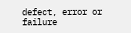defect, error or failure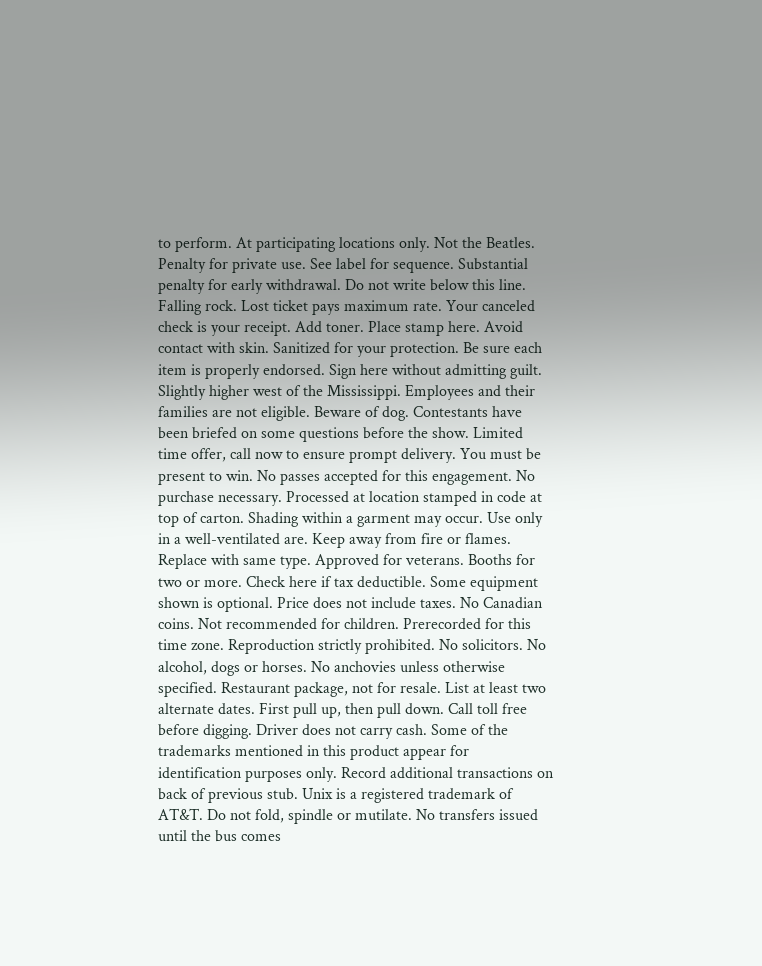to perform. At participating locations only. Not the Beatles. Penalty for private use. See label for sequence. Substantial penalty for early withdrawal. Do not write below this line. Falling rock. Lost ticket pays maximum rate. Your canceled check is your receipt. Add toner. Place stamp here. Avoid contact with skin. Sanitized for your protection. Be sure each item is properly endorsed. Sign here without admitting guilt. Slightly higher west of the Mississippi. Employees and their families are not eligible. Beware of dog. Contestants have been briefed on some questions before the show. Limited time offer, call now to ensure prompt delivery. You must be present to win. No passes accepted for this engagement. No purchase necessary. Processed at location stamped in code at top of carton. Shading within a garment may occur. Use only in a well-ventilated are. Keep away from fire or flames. Replace with same type. Approved for veterans. Booths for two or more. Check here if tax deductible. Some equipment shown is optional. Price does not include taxes. No Canadian coins. Not recommended for children. Prerecorded for this time zone. Reproduction strictly prohibited. No solicitors. No alcohol, dogs or horses. No anchovies unless otherwise specified. Restaurant package, not for resale. List at least two alternate dates. First pull up, then pull down. Call toll free before digging. Driver does not carry cash. Some of the trademarks mentioned in this product appear for identification purposes only. Record additional transactions on back of previous stub. Unix is a registered trademark of AT&T. Do not fold, spindle or mutilate. No transfers issued until the bus comes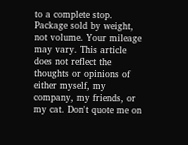to a complete stop. Package sold by weight, not volume. Your mileage may vary. This article does not reflect the thoughts or opinions of either myself, my company, my friends, or my cat. Don't quote me on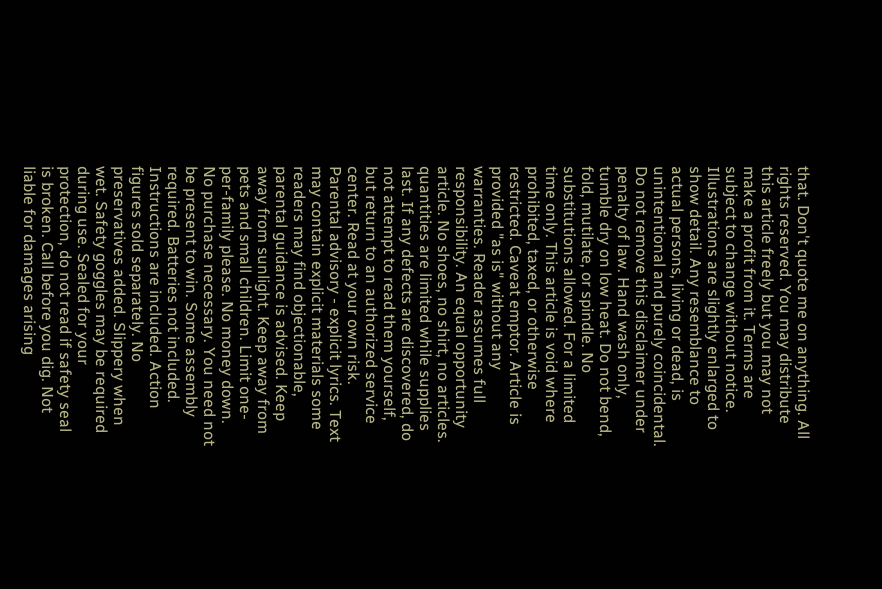that. Don't quote me on anything. All rights reserved. You may distribute this article freely but you may not make a profit from it. Terms are subject to change without notice. Illustrations are slightly enlarged to show detail. Any resemblance to actual persons, living or dead, is unintentional and purely coincidental. Do not remove this disclaimer under penalty of law. Hand wash only, tumble dry on low heat. Do not bend, fold, mutilate, or spindle. No substitutions allowed. For a limited time only. This article is void where prohibited, taxed, or otherwise restricted. Caveat emptor. Article is provided "as is" without any warranties. Reader assumes full responsibility. An equal opportunity article. No shoes, no shirt, no articles. quantities are limited while supplies last. If any defects are discovered, do not attempt to read them yourself, but return to an authorized service center. Read at your own risk. Parental advisory - explicit lyrics. Text may contain explicit materials some readers may find objectionable, parental guidance is advised. Keep away from sunlight. Keep away from pets and small children. Limit one-per-family please. No money down. No purchase necessary. You need not be present to win. Some assembly required. Batteries not included. Instructions are included. Action figures sold separately. No preservatives added. Slippery when wet. Safety goggles may be required during use. Sealed for your protection, do not read if safety seal is broken. Call before you dig. Not liable for damages arising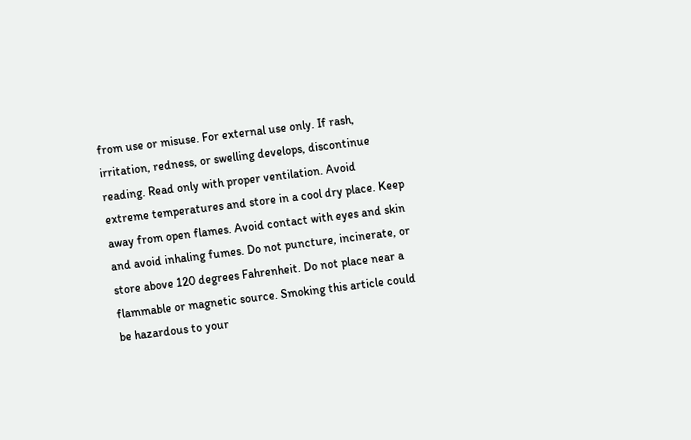from use or misuse. For external use only. If rash, irritation, redness, or swelling develops, discontinue reading. Read only with proper ventilation. Avoid extreme temperatures and store in a cool dry place. Keep away from open flames. Avoid contact with eyes and skin and avoid inhaling fumes. Do not puncture, incinerate, or store above 120 degrees Fahrenheit. Do not place near a flammable or magnetic source. Smoking this article could be hazardous to your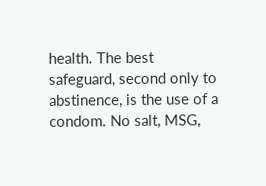health. The best safeguard, second only to abstinence, is the use of a condom. No salt, MSG,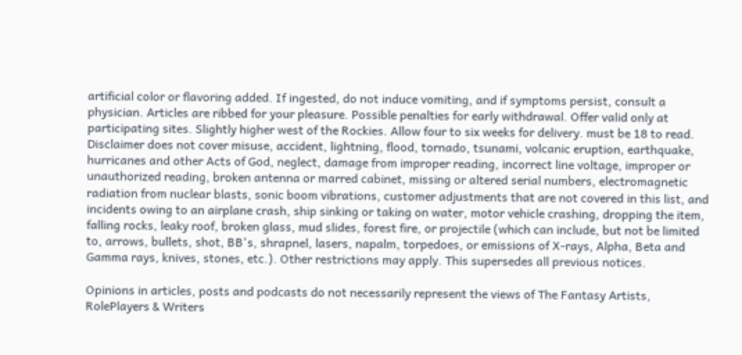artificial color or flavoring added. If ingested, do not induce vomiting, and if symptoms persist, consult a physician. Articles are ribbed for your pleasure. Possible penalties for early withdrawal. Offer valid only at participating sites. Slightly higher west of the Rockies. Allow four to six weeks for delivery. must be 18 to read. Disclaimer does not cover misuse, accident, lightning, flood, tornado, tsunami, volcanic eruption, earthquake, hurricanes and other Acts of God, neglect, damage from improper reading, incorrect line voltage, improper or unauthorized reading, broken antenna or marred cabinet, missing or altered serial numbers, electromagnetic radiation from nuclear blasts, sonic boom vibrations, customer adjustments that are not covered in this list, and incidents owing to an airplane crash, ship sinking or taking on water, motor vehicle crashing, dropping the item, falling rocks, leaky roof, broken glass, mud slides, forest fire, or projectile (which can include, but not be limited to, arrows, bullets, shot, BB's, shrapnel, lasers, napalm, torpedoes, or emissions of X-rays, Alpha, Beta and Gamma rays, knives, stones, etc.). Other restrictions may apply. This supersedes all previous notices.

Opinions in articles, posts and podcasts do not necessarily represent the views of The Fantasy Artists, RolePlayers & Writers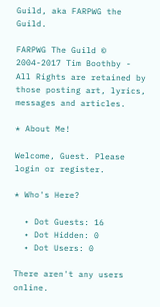Guild, aka FARPWG the Guild.

FARPWG The Guild © 2004-2017 Tim Boothby - All Rights are retained by those posting art, lyrics, messages and articles.

* About Me!

Welcome, Guest. Please login or register.

* Who's Here?

  • Dot Guests: 16
  • Dot Hidden: 0
  • Dot Users: 0

There aren't any users online.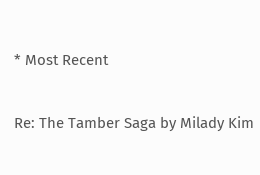* Most Recent

Re: The Tamber Saga by Milady Kim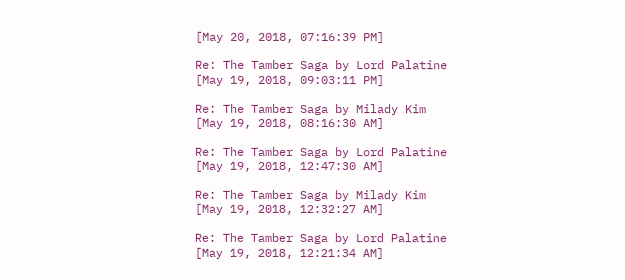[May 20, 2018, 07:16:39 PM]

Re: The Tamber Saga by Lord Palatine
[May 19, 2018, 09:03:11 PM]

Re: The Tamber Saga by Milady Kim
[May 19, 2018, 08:16:30 AM]

Re: The Tamber Saga by Lord Palatine
[May 19, 2018, 12:47:30 AM]

Re: The Tamber Saga by Milady Kim
[May 19, 2018, 12:32:27 AM]

Re: The Tamber Saga by Lord Palatine
[May 19, 2018, 12:21:34 AM]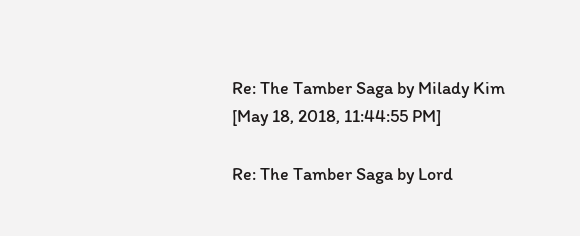Re: The Tamber Saga by Milady Kim
[May 18, 2018, 11:44:55 PM]

Re: The Tamber Saga by Lord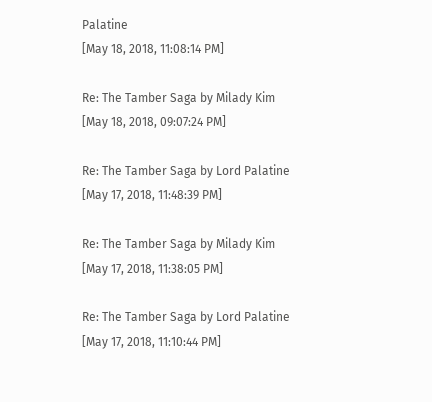Palatine
[May 18, 2018, 11:08:14 PM]

Re: The Tamber Saga by Milady Kim
[May 18, 2018, 09:07:24 PM]

Re: The Tamber Saga by Lord Palatine
[May 17, 2018, 11:48:39 PM]

Re: The Tamber Saga by Milady Kim
[May 17, 2018, 11:38:05 PM]

Re: The Tamber Saga by Lord Palatine
[May 17, 2018, 11:10:44 PM]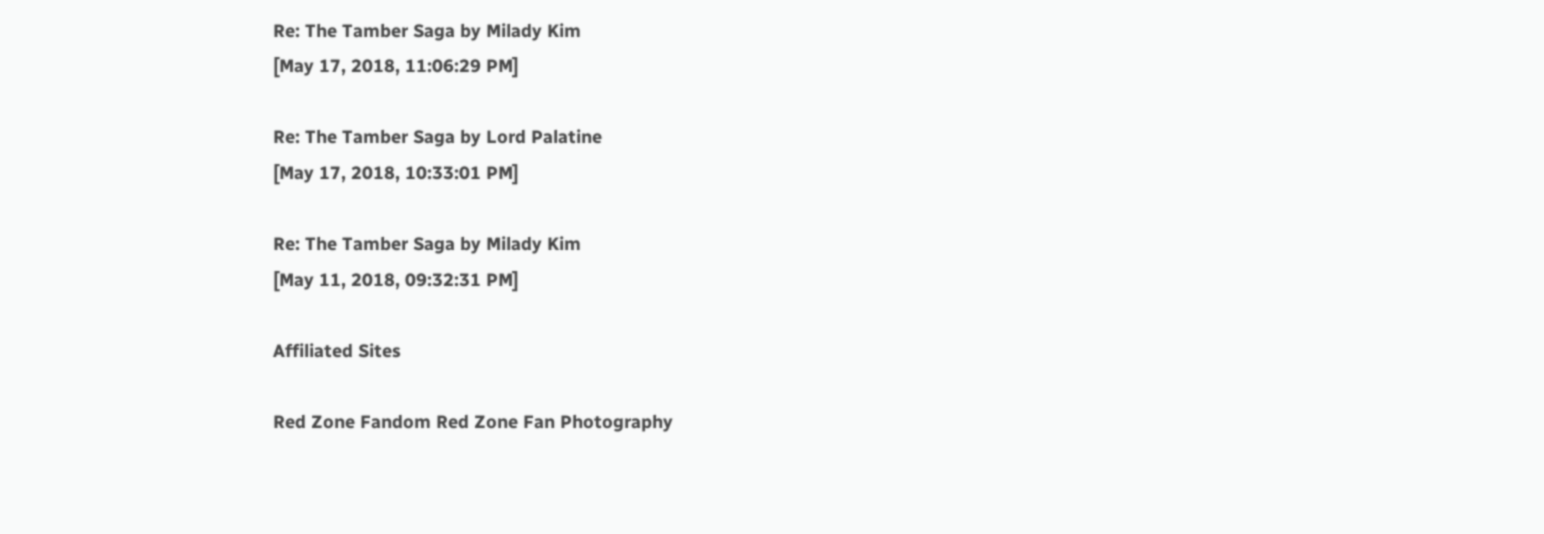Re: The Tamber Saga by Milady Kim
[May 17, 2018, 11:06:29 PM]

Re: The Tamber Saga by Lord Palatine
[May 17, 2018, 10:33:01 PM]

Re: The Tamber Saga by Milady Kim
[May 11, 2018, 09:32:31 PM]

Affiliated Sites

Red Zone Fandom Red Zone Fan Photography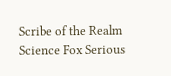Scribe of the Realm Science Fox Serious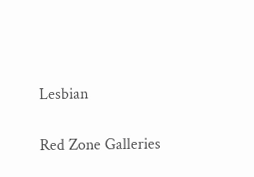Lesbian

Red Zone Galleries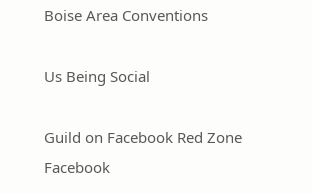Boise Area Conventions

Us Being Social

Guild on Facebook Red Zone Facebook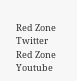Red Zone Twitter Red Zone Youtube